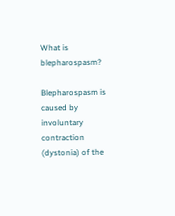What is blepharospasm?

Blepharospasm is caused by involuntary contraction (dystonia) of the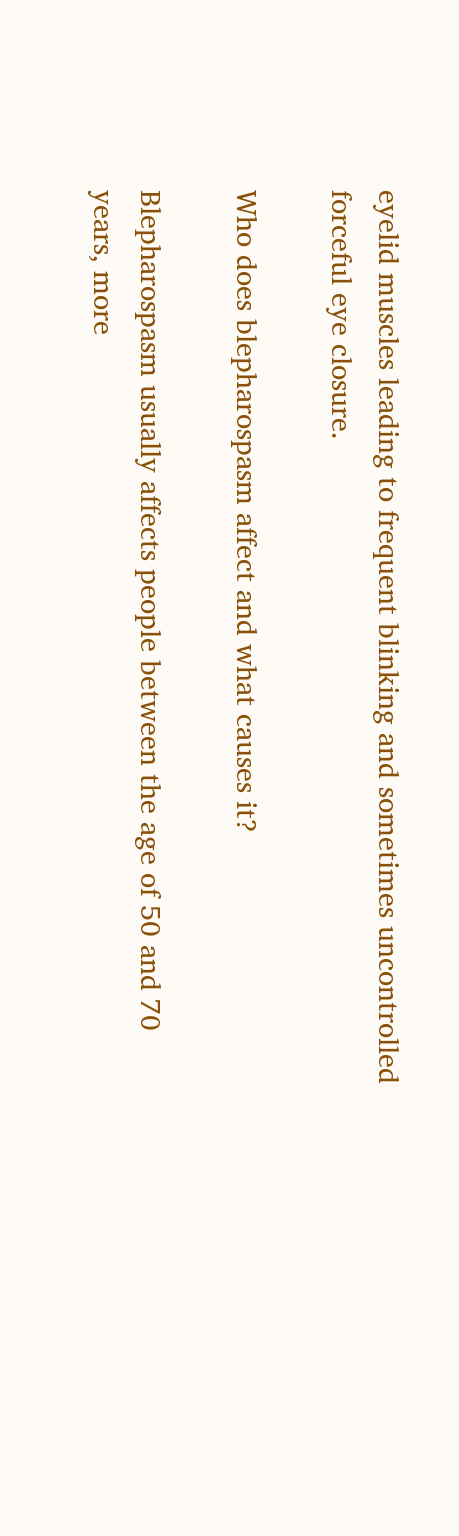eyelid muscles leading to frequent blinking and sometimes uncontrolled forceful eye closure.

Who does blepharospasm affect and what causes it?

Blepharospasm usually affects people between the age of 50 and 70 years, more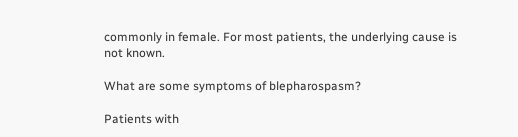commonly in female. For most patients, the underlying cause is not known.

What are some symptoms of blepharospasm?

Patients with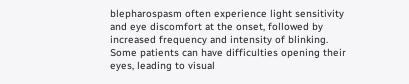blepharospasm often experience light sensitivity and eye discomfort at the onset, followed by increased frequency and intensity of blinking. Some patients can have difficulties opening their eyes, leading to visual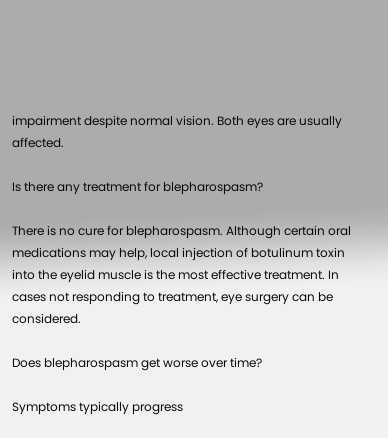impairment despite normal vision. Both eyes are usually affected.

Is there any treatment for blepharospasm?

There is no cure for blepharospasm. Although certain oral medications may help, local injection of botulinum toxin into the eyelid muscle is the most effective treatment. In cases not responding to treatment, eye surgery can be considered.

Does blepharospasm get worse over time?

Symptoms typically progress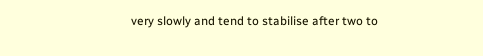very slowly and tend to stabilise after two to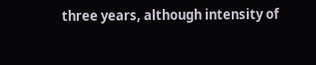three years, although intensity of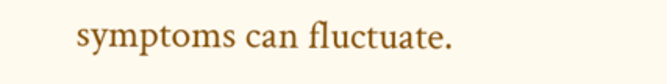symptoms can fluctuate.